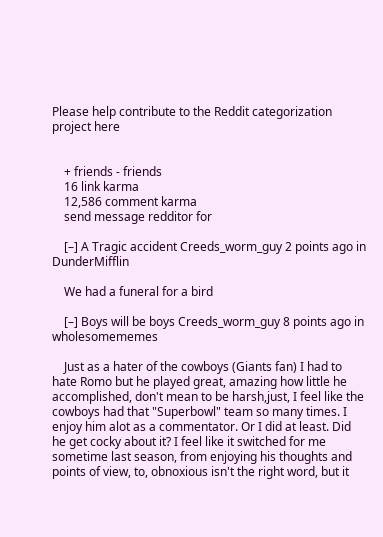Please help contribute to the Reddit categorization project here


    + friends - friends
    16 link karma
    12,586 comment karma
    send message redditor for

    [–] A Tragic accident Creeds_worm_guy 2 points ago in DunderMifflin

    We had a funeral for a bird

    [–] Boys will be boys Creeds_worm_guy 8 points ago in wholesomememes

    Just as a hater of the cowboys (Giants fan) I had to hate Romo but he played great, amazing how little he accomplished, don't mean to be harsh,just, I feel like the cowboys had that "Superbowl" team so many times. I enjoy him alot as a commentator. Or I did at least. Did he get cocky about it? I feel like it switched for me sometime last season, from enjoying his thoughts and points of view, to, obnoxious isn't the right word, but it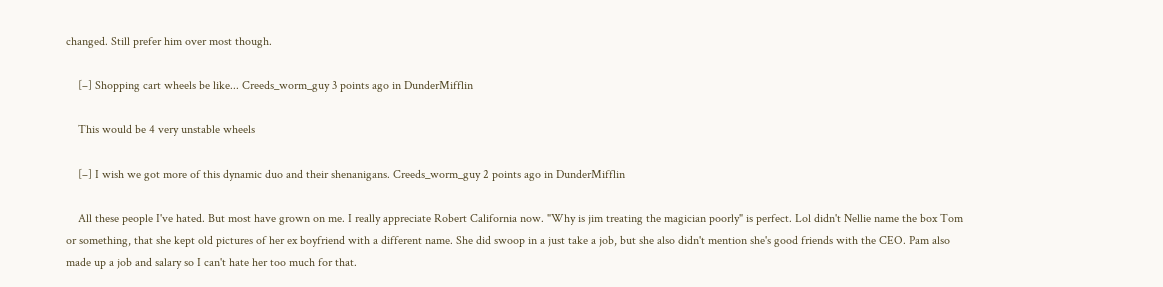changed. Still prefer him over most though.

    [–] Shopping cart wheels be like... Creeds_worm_guy 3 points ago in DunderMifflin

    This would be 4 very unstable wheels

    [–] I wish we got more of this dynamic duo and their shenanigans. Creeds_worm_guy 2 points ago in DunderMifflin

    All these people I've hated. But most have grown on me. I really appreciate Robert California now. "Why is jim treating the magician poorly" is perfect. Lol didn't Nellie name the box Tom or something, that she kept old pictures of her ex boyfriend with a different name. She did swoop in a just take a job, but she also didn't mention she's good friends with the CEO. Pam also made up a job and salary so I can't hate her too much for that.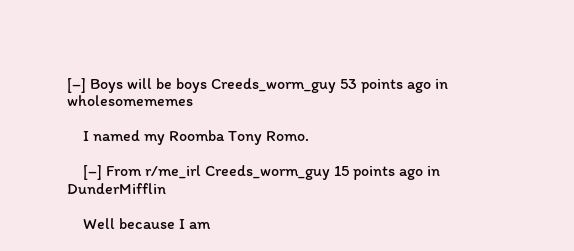[–] Boys will be boys Creeds_worm_guy 53 points ago in wholesomememes

    I named my Roomba Tony Romo.

    [–] From r/me_irl Creeds_worm_guy 15 points ago in DunderMifflin

    Well because I am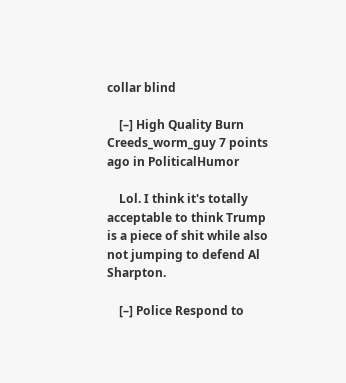collar blind

    [–] High Quality Burn Creeds_worm_guy 7 points ago in PoliticalHumor

    Lol. I think it's totally acceptable to think Trump is a piece of shit while also not jumping to defend Al Sharpton.

    [–] Police Respond to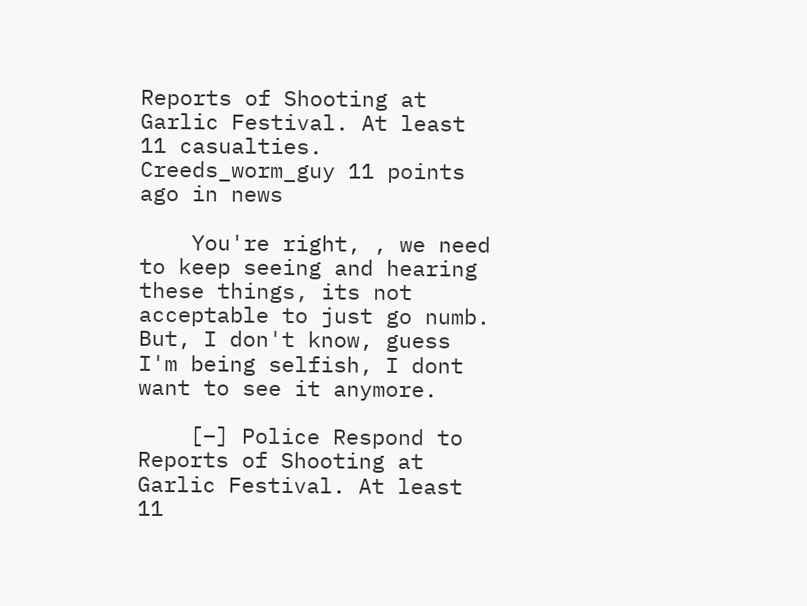Reports of Shooting at Garlic Festival. At least 11 casualties. Creeds_worm_guy 11 points ago in news

    You're right, , we need to keep seeing and hearing these things, its not acceptable to just go numb. But, I don't know, guess I'm being selfish, I dont want to see it anymore.

    [–] Police Respond to Reports of Shooting at Garlic Festival. At least 11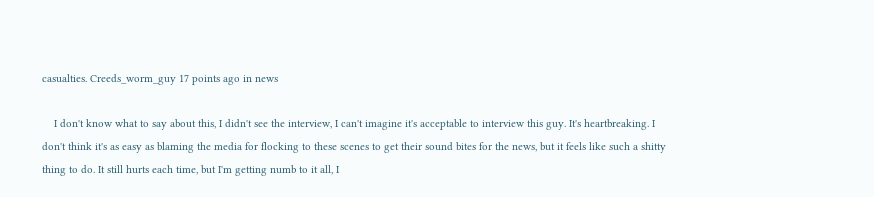casualties. Creeds_worm_guy 17 points ago in news

    I don't know what to say about this, I didn't see the interview, I can't imagine it's acceptable to interview this guy. It's heartbreaking. I don't think it's as easy as blaming the media for flocking to these scenes to get their sound bites for the news, but it feels like such a shitty thing to do. It still hurts each time, but I'm getting numb to it all, I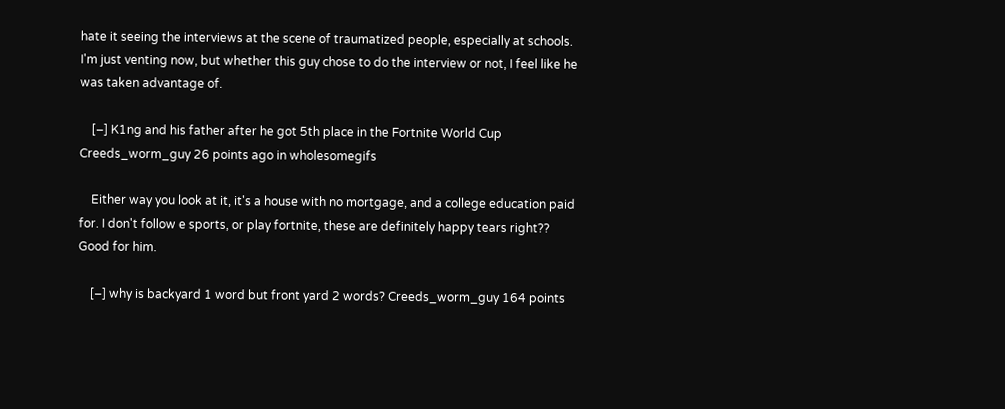hate it seeing the interviews at the scene of traumatized people, especially at schools. I'm just venting now, but whether this guy chose to do the interview or not, I feel like he was taken advantage of.

    [–] K1ng and his father after he got 5th place in the Fortnite World Cup Creeds_worm_guy 26 points ago in wholesomegifs

    Either way you look at it, it's a house with no mortgage, and a college education paid for. I don't follow e sports, or play fortnite, these are definitely happy tears right?? Good for him.

    [–] why is backyard 1 word but front yard 2 words? Creeds_worm_guy 164 points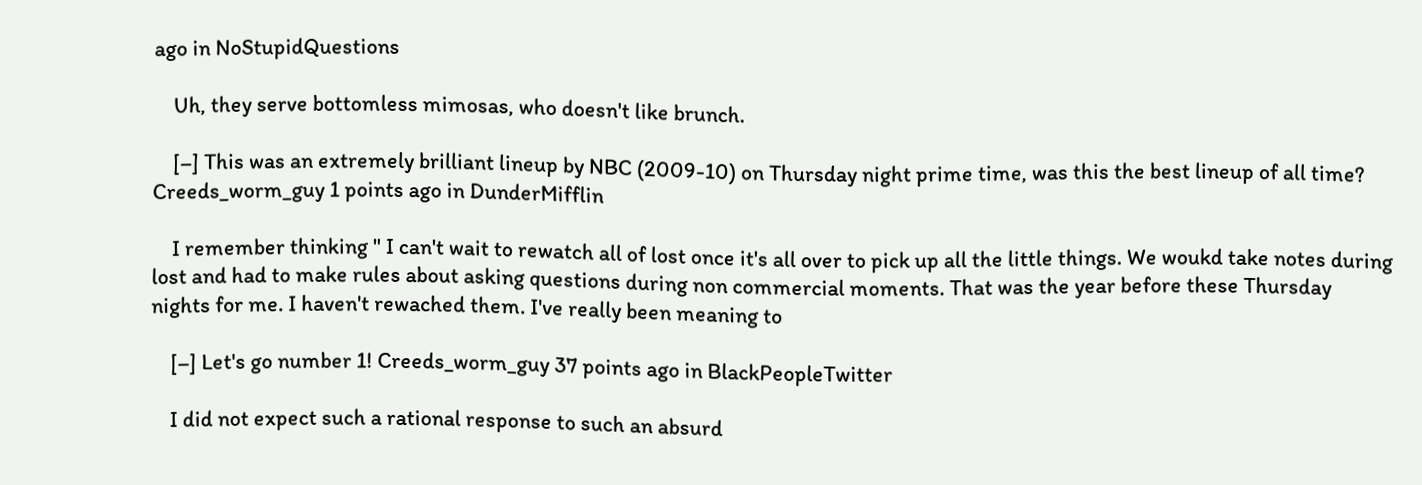ago in NoStupidQuestions

    Uh, they serve bottomless mimosas, who doesn't like brunch.

    [–] This was an extremely brilliant lineup by NBC (2009-10) on Thursday night prime time, was this the best lineup of all time? Creeds_worm_guy 1 points ago in DunderMifflin

    I remember thinking " I can't wait to rewatch all of lost once it's all over to pick up all the little things. We woukd take notes during lost and had to make rules about asking questions during non commercial moments. That was the year before these Thursday nights for me. I haven't rewached them. I've really been meaning to

    [–] Let's go number 1! Creeds_worm_guy 37 points ago in BlackPeopleTwitter

    I did not expect such a rational response to such an absurd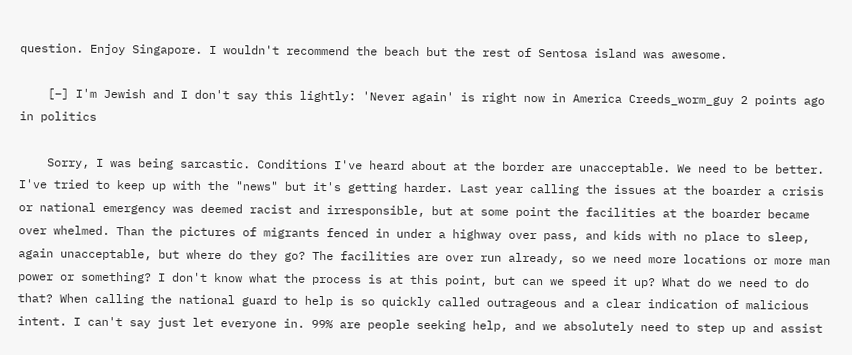question. Enjoy Singapore. I wouldn't recommend the beach but the rest of Sentosa island was awesome.

    [–] I'm Jewish and I don't say this lightly: 'Never again' is right now in America Creeds_worm_guy 2 points ago in politics

    Sorry, I was being sarcastic. Conditions I've heard about at the border are unacceptable. We need to be better. I've tried to keep up with the "news" but it's getting harder. Last year calling the issues at the boarder a crisis or national emergency was deemed racist and irresponsible, but at some point the facilities at the boarder became over whelmed. Than the pictures of migrants fenced in under a highway over pass, and kids with no place to sleep, again unacceptable, but where do they go? The facilities are over run already, so we need more locations or more man power or something? I don't know what the process is at this point, but can we speed it up? What do we need to do that? When calling the national guard to help is so quickly called outrageous and a clear indication of malicious intent. I can't say just let everyone in. 99% are people seeking help, and we absolutely need to step up and assist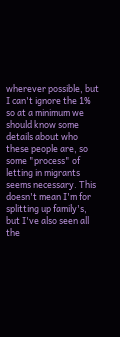wherever possible, but I can't ignore the 1% so at a minimum we should know some details about who these people are, so some "process" of letting in migrants seems necessary. This doesn't mean I'm for splitting up family's, but I've also seen all the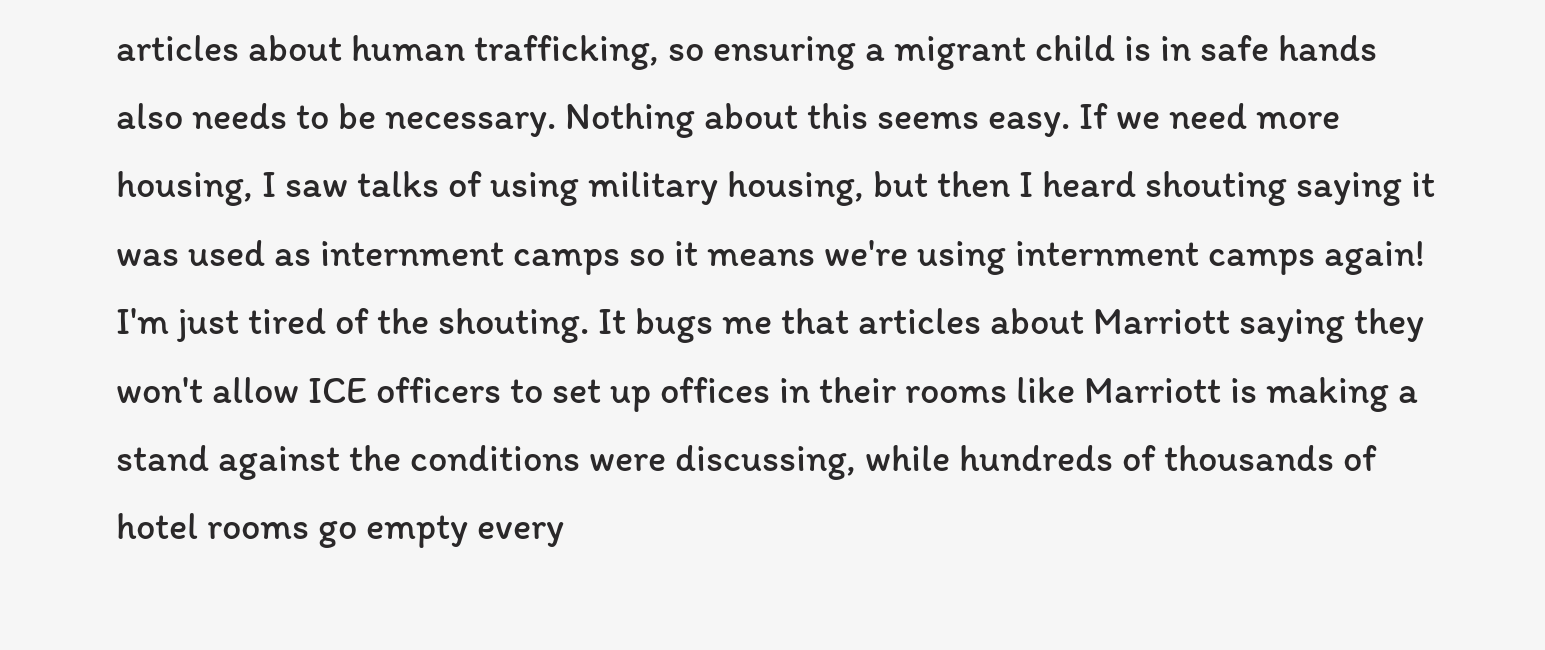articles about human trafficking, so ensuring a migrant child is in safe hands also needs to be necessary. Nothing about this seems easy. If we need more housing, I saw talks of using military housing, but then I heard shouting saying it was used as internment camps so it means we're using internment camps again! I'm just tired of the shouting. It bugs me that articles about Marriott saying they won't allow ICE officers to set up offices in their rooms like Marriott is making a stand against the conditions were discussing, while hundreds of thousands of hotel rooms go empty every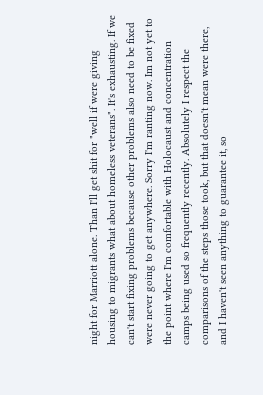night for Marriott alone. Than I'll get shit for "well if were giving housing to migrants what about homeless veterans". It's exhausting. If we can't start fixing problems because other problems also need to be fixed were never going to get anywhere. Sorry I'm ranting now. Im not yet to the point where I'm comfortable with Holocaust and concentration camps being used so frequently recently. Absolutely I respect the comparisons of the steps those took, but that doesn't mean were there, and I haven't seen anything to guarantee it, so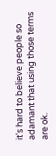it's hard to believe people so adamant that using those terms are ok.